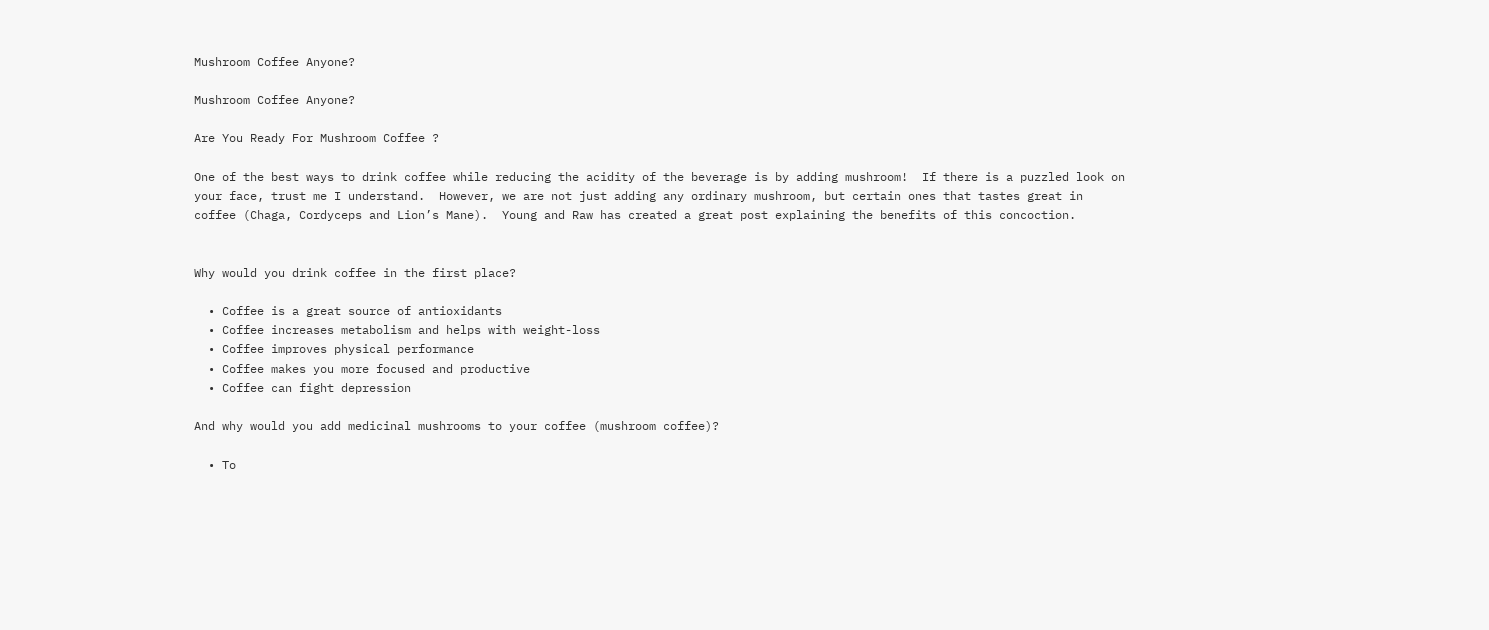Mushroom Coffee Anyone?

Mushroom Coffee Anyone?

Are You Ready For Mushroom Coffee ?

One of the best ways to drink coffee while reducing the acidity of the beverage is by adding mushroom!  If there is a puzzled look on your face, trust me I understand.  However, we are not just adding any ordinary mushroom, but certain ones that tastes great in coffee (Chaga, Cordyceps and Lion’s Mane).  Young and Raw has created a great post explaining the benefits of this concoction.


Why would you drink coffee in the first place?

  • Coffee is a great source of antioxidants
  • Coffee increases metabolism and helps with weight-loss
  • Coffee improves physical performance
  • Coffee makes you more focused and productive
  • Coffee can fight depression

And why would you add medicinal mushrooms to your coffee (mushroom coffee)?

  • To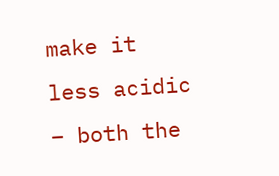make it less acidic – both the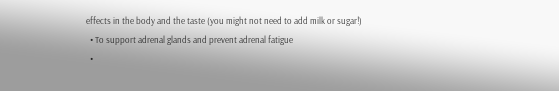effects in the body and the taste (you might not need to add milk or sugar!)
  • To support adrenal glands and prevent adrenal fatigue
  •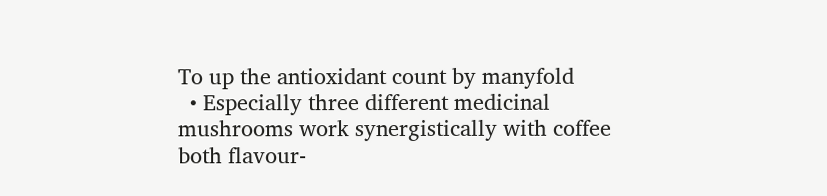To up the antioxidant count by manyfold
  • Especially three different medicinal mushrooms work synergistically with coffee both flavour-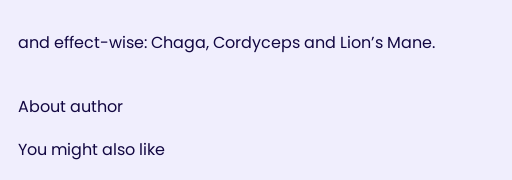and effect-wise: Chaga, Cordyceps and Lion’s Mane.


About author

You might also like